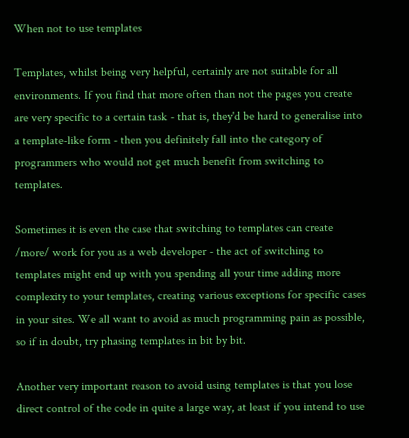When not to use templates

Templates, whilst being very helpful, certainly are not suitable for all environments. If you find that more often than not the pages you create are very specific to a certain task - that is, they'd be hard to generalise into a template-like form - then you definitely fall into the category of programmers who would not get much benefit from switching to templates.

Sometimes it is even the case that switching to templates can create /more/ work for you as a web developer - the act of switching to templates might end up with you spending all your time adding more complexity to your templates, creating various exceptions for specific cases in your sites. We all want to avoid as much programming pain as possible, so if in doubt, try phasing templates in bit by bit.

Another very important reason to avoid using templates is that you lose direct control of the code in quite a large way, at least if you intend to use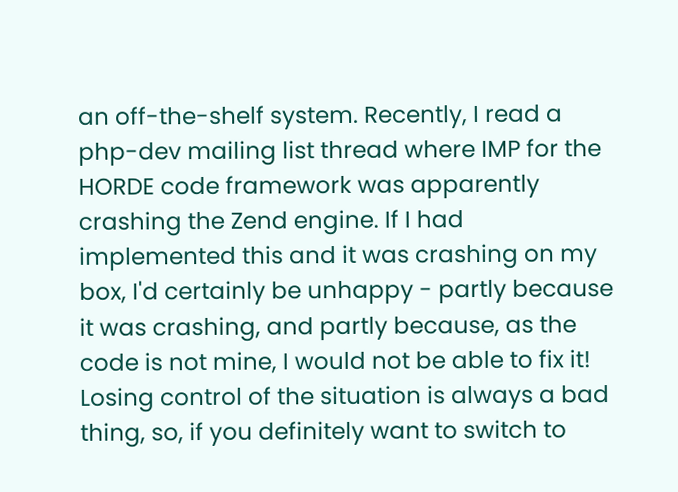an off-the-shelf system. Recently, I read a php-dev mailing list thread where IMP for the HORDE code framework was apparently crashing the Zend engine. If I had implemented this and it was crashing on my box, I'd certainly be unhappy - partly because it was crashing, and partly because, as the code is not mine, I would not be able to fix it! Losing control of the situation is always a bad thing, so, if you definitely want to switch to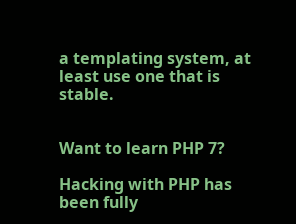a templating system, at least use one that is stable.


Want to learn PHP 7?

Hacking with PHP has been fully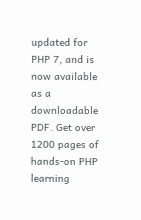updated for PHP 7, and is now available as a downloadable PDF. Get over 1200 pages of hands-on PHP learning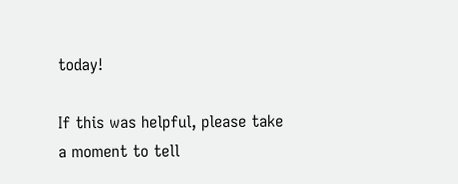today!

If this was helpful, please take a moment to tell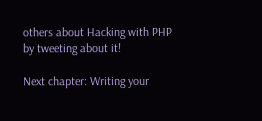others about Hacking with PHP by tweeting about it!

Next chapter: Writing your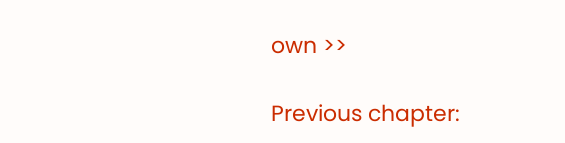own >>

Previous chapter: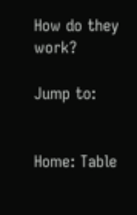How do they work?

Jump to:


Home: Table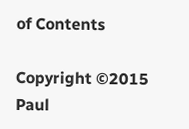of Contents

Copyright ©2015 Paul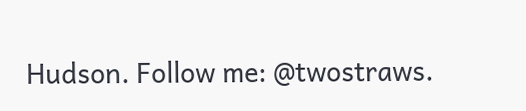Hudson. Follow me: @twostraws.